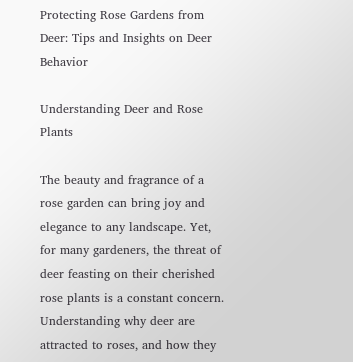Protecting Rose Gardens from Deer: Tips and Insights on Deer Behavior

Understanding Deer and Rose Plants

The beauty and fragrance of a rose garden can bring joy and elegance to any landscape. Yet, for many gardeners, the threat of deer feasting on their cherished rose plants is a constant concern. Understanding why deer are attracted to roses, and how they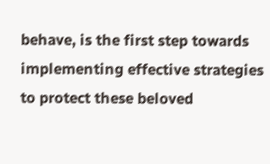behave, is the first step towards implementing effective strategies to protect these beloved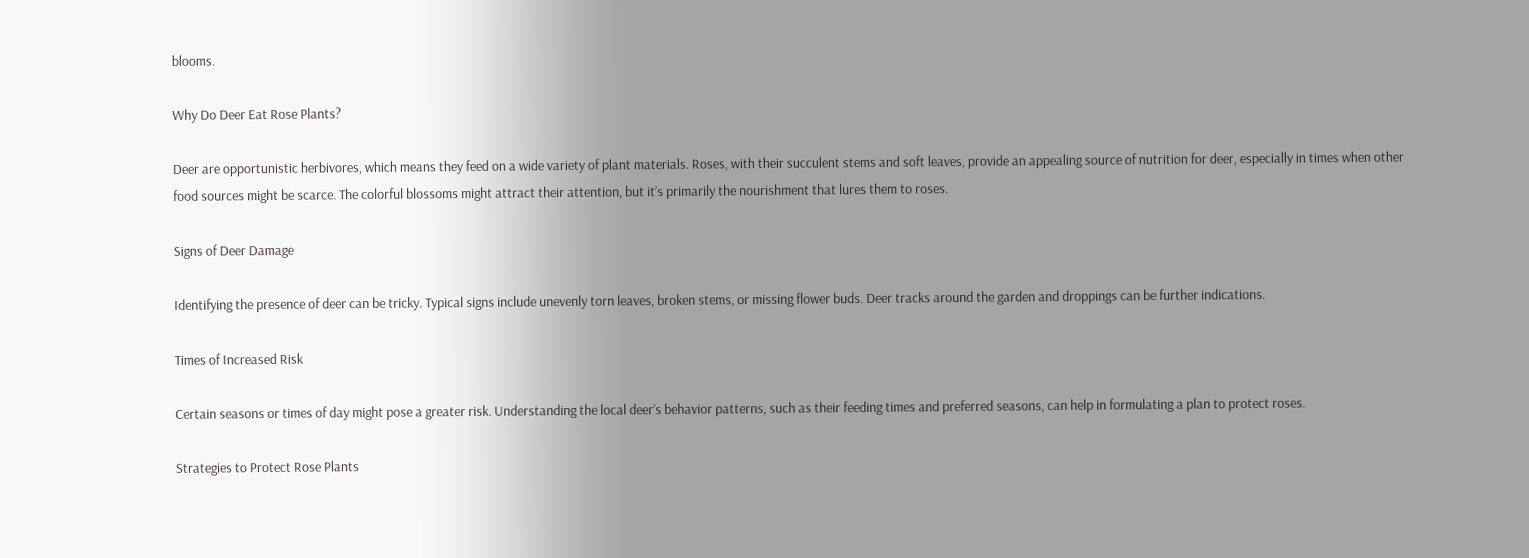blooms.

Why Do Deer Eat Rose Plants?

Deer are opportunistic herbivores, which means they feed on a wide variety of plant materials. Roses, with their succulent stems and soft leaves, provide an appealing source of nutrition for deer, especially in times when other food sources might be scarce. The colorful blossoms might attract their attention, but it’s primarily the nourishment that lures them to roses.

Signs of Deer Damage

Identifying the presence of deer can be tricky. Typical signs include unevenly torn leaves, broken stems, or missing flower buds. Deer tracks around the garden and droppings can be further indications.

Times of Increased Risk

Certain seasons or times of day might pose a greater risk. Understanding the local deer’s behavior patterns, such as their feeding times and preferred seasons, can help in formulating a plan to protect roses.

Strategies to Protect Rose Plants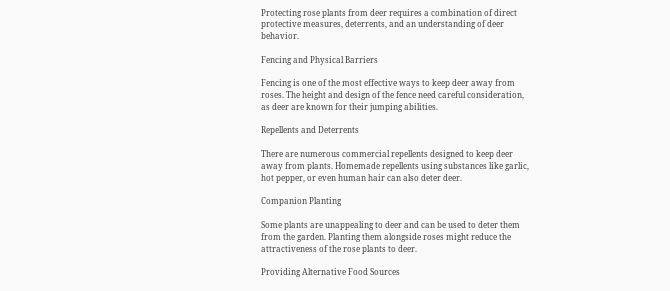Protecting rose plants from deer requires a combination of direct protective measures, deterrents, and an understanding of deer behavior.

Fencing and Physical Barriers

Fencing is one of the most effective ways to keep deer away from roses. The height and design of the fence need careful consideration, as deer are known for their jumping abilities.

Repellents and Deterrents

There are numerous commercial repellents designed to keep deer away from plants. Homemade repellents using substances like garlic, hot pepper, or even human hair can also deter deer.

Companion Planting

Some plants are unappealing to deer and can be used to deter them from the garden. Planting them alongside roses might reduce the attractiveness of the rose plants to deer.

Providing Alternative Food Sources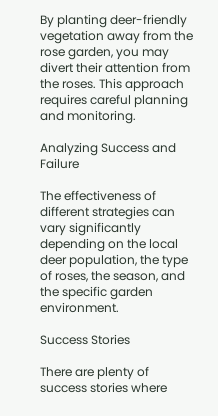By planting deer-friendly vegetation away from the rose garden, you may divert their attention from the roses. This approach requires careful planning and monitoring.

Analyzing Success and Failure

The effectiveness of different strategies can vary significantly depending on the local deer population, the type of roses, the season, and the specific garden environment.

Success Stories

There are plenty of success stories where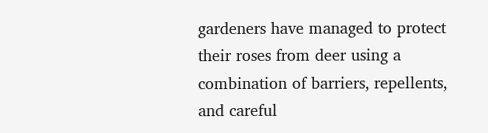gardeners have managed to protect their roses from deer using a combination of barriers, repellents, and careful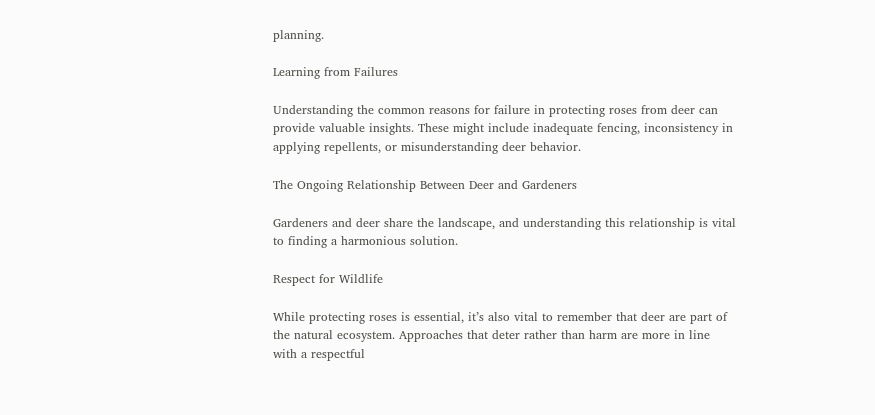planning.

Learning from Failures

Understanding the common reasons for failure in protecting roses from deer can provide valuable insights. These might include inadequate fencing, inconsistency in applying repellents, or misunderstanding deer behavior.

The Ongoing Relationship Between Deer and Gardeners

Gardeners and deer share the landscape, and understanding this relationship is vital to finding a harmonious solution.

Respect for Wildlife

While protecting roses is essential, it’s also vital to remember that deer are part of the natural ecosystem. Approaches that deter rather than harm are more in line with a respectful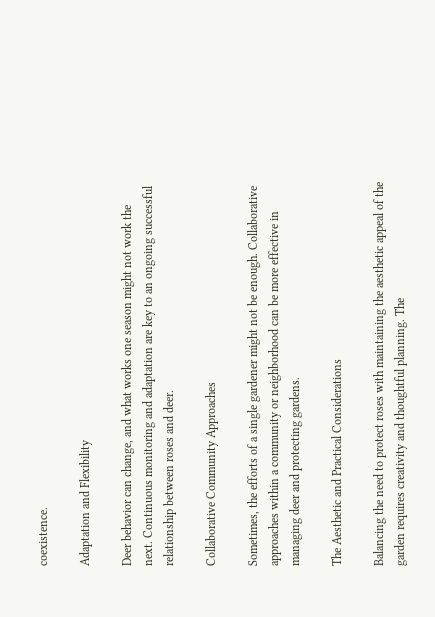coexistence.

Adaptation and Flexibility

Deer behavior can change, and what works one season might not work the next. Continuous monitoring and adaptation are key to an ongoing successful relationship between roses and deer.

Collaborative Community Approaches

Sometimes, the efforts of a single gardener might not be enough. Collaborative approaches within a community or neighborhood can be more effective in managing deer and protecting gardens.

The Aesthetic and Practical Considerations

Balancing the need to protect roses with maintaining the aesthetic appeal of the garden requires creativity and thoughtful planning. The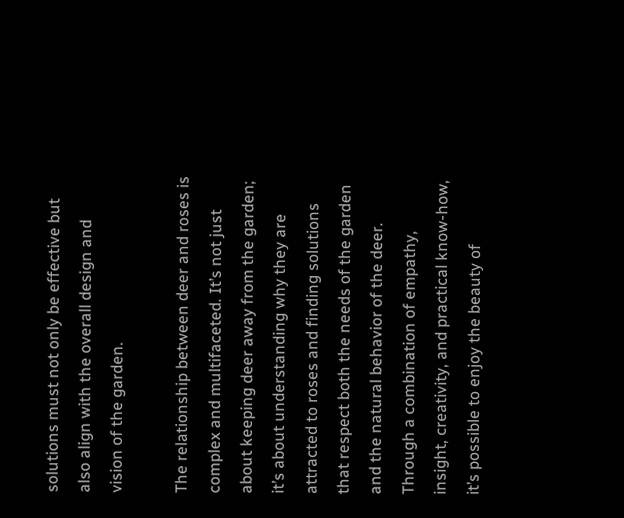solutions must not only be effective but also align with the overall design and vision of the garden.

The relationship between deer and roses is complex and multifaceted. It’s not just about keeping deer away from the garden; it’s about understanding why they are attracted to roses and finding solutions that respect both the needs of the garden and the natural behavior of the deer. Through a combination of empathy, insight, creativity, and practical know-how, it’s possible to enjoy the beauty of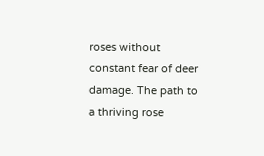roses without constant fear of deer damage. The path to a thriving rose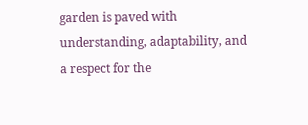garden is paved with understanding, adaptability, and a respect for the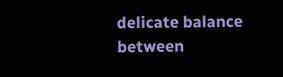delicate balance between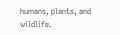humans, plants, and wildlife.